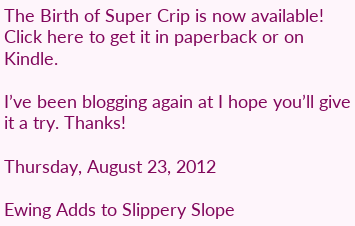The Birth of Super Crip is now available!
Click here to get it in paperback or on Kindle.

I’ve been blogging again at I hope you’ll give it a try. Thanks!

Thursday, August 23, 2012

Ewing Adds to Slippery Slope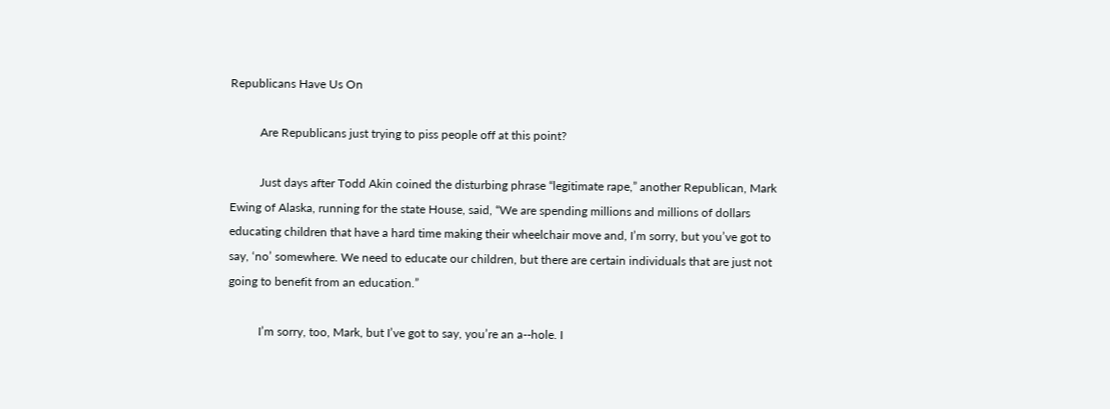Republicans Have Us On

          Are Republicans just trying to piss people off at this point?

          Just days after Todd Akin coined the disturbing phrase “legitimate rape,” another Republican, Mark Ewing of Alaska, running for the state House, said, “We are spending millions and millions of dollars educating children that have a hard time making their wheelchair move and, I’m sorry, but you’ve got to say, ‘no’ somewhere. We need to educate our children, but there are certain individuals that are just not going to benefit from an education.”

          I’m sorry, too, Mark, but I’ve got to say, you’re an a--hole. I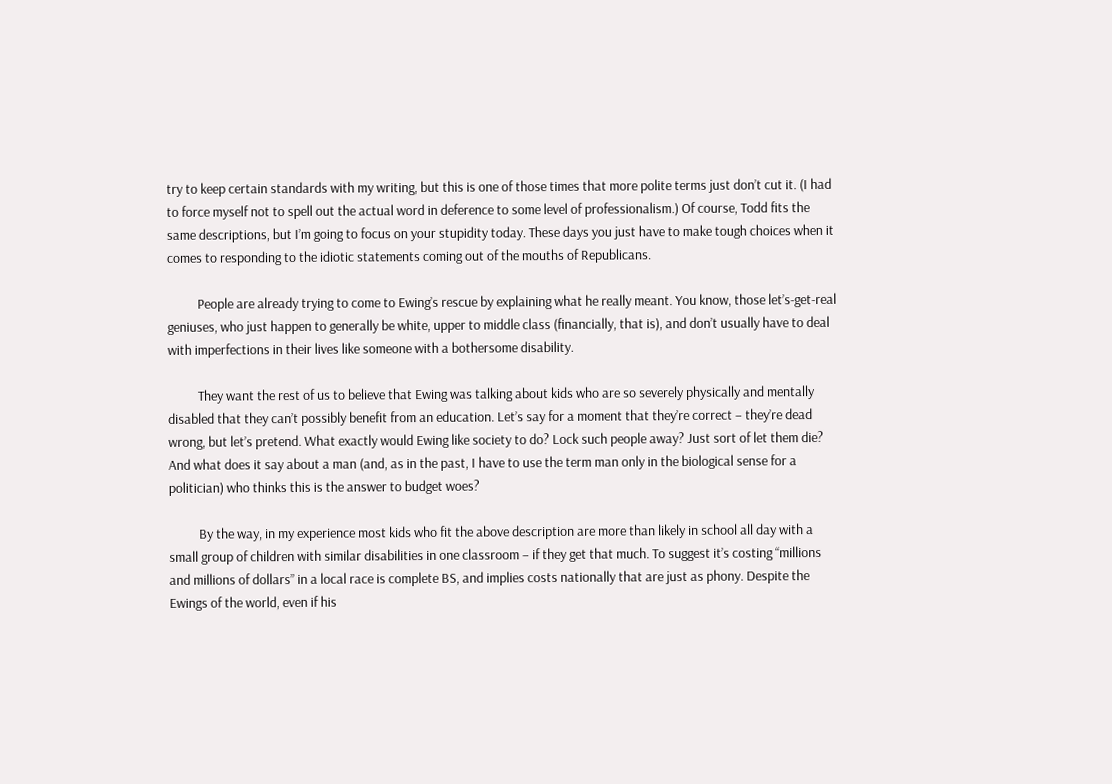try to keep certain standards with my writing, but this is one of those times that more polite terms just don’t cut it. (I had to force myself not to spell out the actual word in deference to some level of professionalism.) Of course, Todd fits the same descriptions, but I’m going to focus on your stupidity today. These days you just have to make tough choices when it comes to responding to the idiotic statements coming out of the mouths of Republicans.

          People are already trying to come to Ewing’s rescue by explaining what he really meant. You know, those let’s-get-real geniuses, who just happen to generally be white, upper to middle class (financially, that is), and don’t usually have to deal with imperfections in their lives like someone with a bothersome disability.

          They want the rest of us to believe that Ewing was talking about kids who are so severely physically and mentally disabled that they can’t possibly benefit from an education. Let’s say for a moment that they’re correct – they’re dead wrong, but let’s pretend. What exactly would Ewing like society to do? Lock such people away? Just sort of let them die? And what does it say about a man (and, as in the past, I have to use the term man only in the biological sense for a politician) who thinks this is the answer to budget woes?

          By the way, in my experience most kids who fit the above description are more than likely in school all day with a small group of children with similar disabilities in one classroom – if they get that much. To suggest it’s costing “millions and millions of dollars” in a local race is complete BS, and implies costs nationally that are just as phony. Despite the Ewings of the world, even if his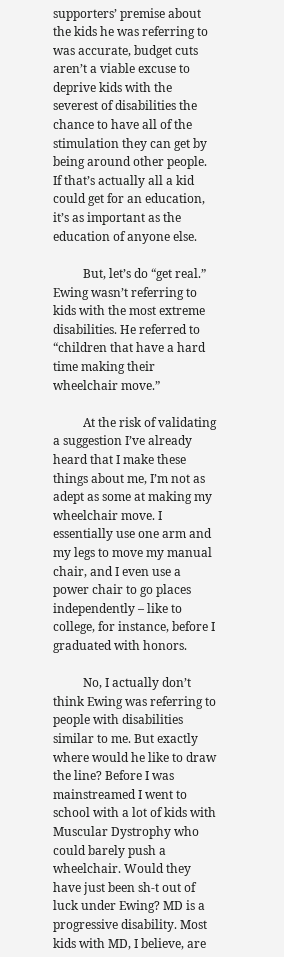supporters’ premise about the kids he was referring to was accurate, budget cuts aren’t a viable excuse to deprive kids with the severest of disabilities the chance to have all of the stimulation they can get by being around other people. If that’s actually all a kid could get for an education, it’s as important as the education of anyone else.

          But, let’s do “get real.” Ewing wasn’t referring to kids with the most extreme disabilities. He referred to “children that have a hard time making their wheelchair move.”

          At the risk of validating a suggestion I’ve already heard that I make these things about me, I’m not as adept as some at making my wheelchair move. I essentially use one arm and my legs to move my manual chair, and I even use a power chair to go places independently – like to college, for instance, before I graduated with honors.

          No, I actually don’t think Ewing was referring to people with disabilities similar to me. But exactly where would he like to draw the line? Before I was mainstreamed I went to school with a lot of kids with Muscular Dystrophy who could barely push a wheelchair. Would they have just been sh-t out of luck under Ewing? MD is a progressive disability. Most kids with MD, I believe, are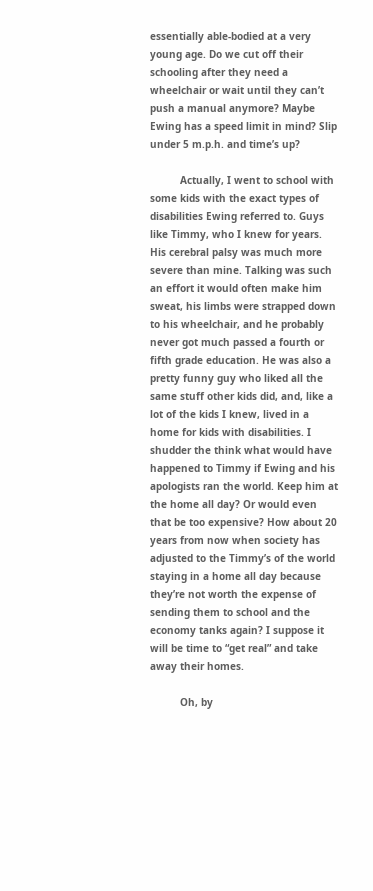essentially able-bodied at a very young age. Do we cut off their schooling after they need a wheelchair or wait until they can’t push a manual anymore? Maybe Ewing has a speed limit in mind? Slip under 5 m.p.h. and time’s up?

          Actually, I went to school with some kids with the exact types of disabilities Ewing referred to. Guys like Timmy, who I knew for years. His cerebral palsy was much more severe than mine. Talking was such an effort it would often make him sweat, his limbs were strapped down to his wheelchair, and he probably never got much passed a fourth or fifth grade education. He was also a pretty funny guy who liked all the same stuff other kids did, and, like a lot of the kids I knew, lived in a home for kids with disabilities. I shudder the think what would have happened to Timmy if Ewing and his apologists ran the world. Keep him at the home all day? Or would even that be too expensive? How about 20 years from now when society has adjusted to the Timmy’s of the world staying in a home all day because they’re not worth the expense of sending them to school and the economy tanks again? I suppose it will be time to “get real” and take away their homes.

          Oh, by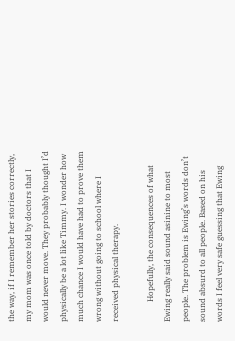the way, if I remember her stories correctly, my mom was once told by doctors that I would never move. They probably thought I’d physically be a lot like Timmy. I wonder how much chance I would have had to prove them wrong without going to school where I received physical therapy.

          Hopefully, the consequences of what Ewing really said sound asinine to most people. The problem is Ewing’s words don’t sound absurd to all people. Based on his words I feel very safe guessing that Ewing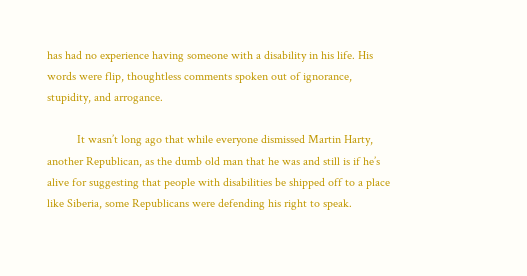has had no experience having someone with a disability in his life. His words were flip, thoughtless comments spoken out of ignorance, stupidity, and arrogance.

          It wasn’t long ago that while everyone dismissed Martin Harty, another Republican, as the dumb old man that he was and still is if he’s alive for suggesting that people with disabilities be shipped off to a place like Siberia, some Republicans were defending his right to speak.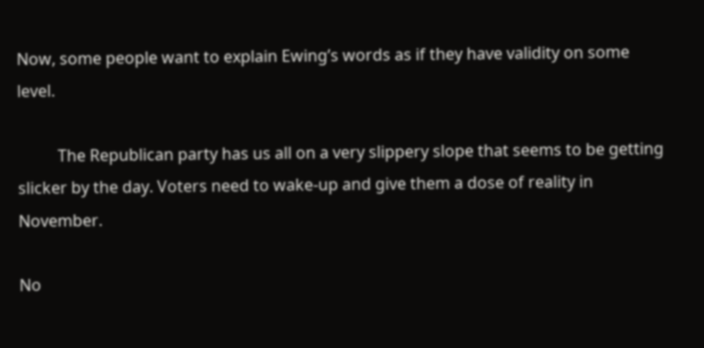Now, some people want to explain Ewing’s words as if they have validity on some level.

          The Republican party has us all on a very slippery slope that seems to be getting slicker by the day. Voters need to wake-up and give them a dose of reality in November.

No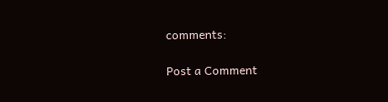comments:

Post a Comment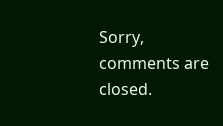Sorry, comments are closed.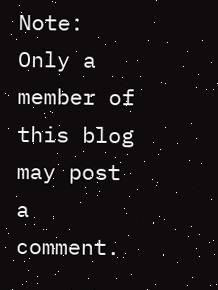Note: Only a member of this blog may post a comment.